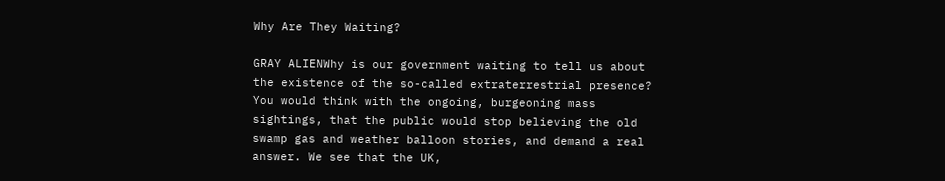Why Are They Waiting?

GRAY ALIENWhy is our government waiting to tell us about the existence of the so-called extraterrestrial presence? You would think with the ongoing, burgeoning mass sightings, that the public would stop believing the old swamp gas and weather balloon stories, and demand a real answer. We see that the UK,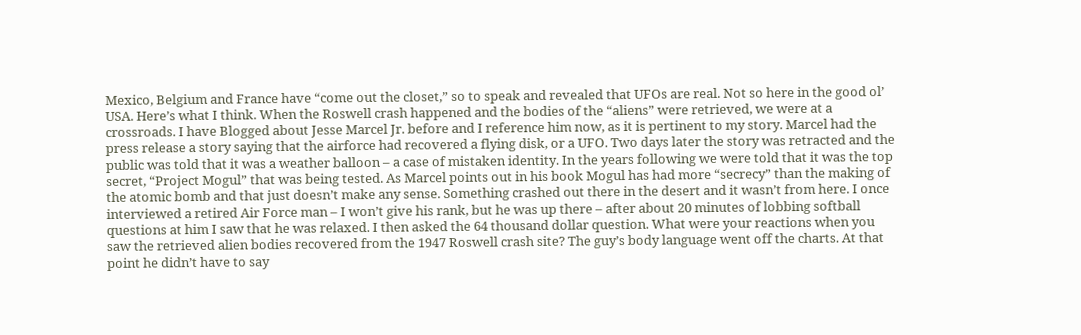Mexico, Belgium and France have “come out the closet,” so to speak and revealed that UFOs are real. Not so here in the good ol’ USA. Here’s what I think. When the Roswell crash happened and the bodies of the “aliens” were retrieved, we were at a crossroads. I have Blogged about Jesse Marcel Jr. before and I reference him now, as it is pertinent to my story. Marcel had the press release a story saying that the airforce had recovered a flying disk, or a UFO. Two days later the story was retracted and the public was told that it was a weather balloon – a case of mistaken identity. In the years following we were told that it was the top secret, “Project Mogul” that was being tested. As Marcel points out in his book Mogul has had more “secrecy” than the making of the atomic bomb and that just doesn’t make any sense. Something crashed out there in the desert and it wasn’t from here. I once interviewed a retired Air Force man – I won’t give his rank, but he was up there – after about 20 minutes of lobbing softball questions at him I saw that he was relaxed. I then asked the 64 thousand dollar question. What were your reactions when you saw the retrieved alien bodies recovered from the 1947 Roswell crash site? The guy’s body language went off the charts. At that point he didn’t have to say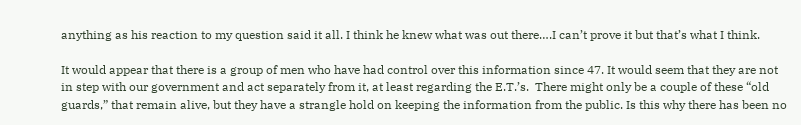anything as his reaction to my question said it all. I think he knew what was out there….I can’t prove it but that’s what I think.

It would appear that there is a group of men who have had control over this information since 47. It would seem that they are not in step with our government and act separately from it, at least regarding the E.T.’s.  There might only be a couple of these “old guards,” that remain alive, but they have a strangle hold on keeping the information from the public. Is this why there has been no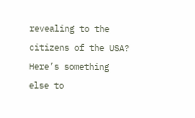revealing to the citizens of the USA? Here’s something else to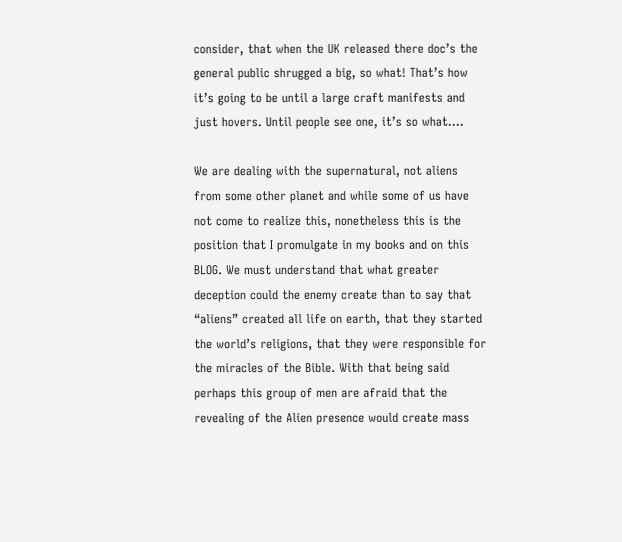consider, that when the UK released there doc’s the general public shrugged a big, so what! That’s how it’s going to be until a large craft manifests and just hovers. Until people see one, it’s so what….

We are dealing with the supernatural, not aliens from some other planet and while some of us have not come to realize this, nonetheless this is the position that I promulgate in my books and on this BLOG. We must understand that what greater deception could the enemy create than to say that “aliens” created all life on earth, that they started the world’s religions, that they were responsible for the miracles of the Bible. With that being said perhaps this group of men are afraid that the revealing of the Alien presence would create mass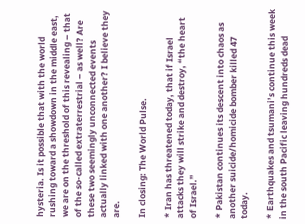hysteria. Is it possible that with the world rushing toward a showdown in the middle east, we are on the threshold of this revealing – that of the so-called extraterrestrial – as well? Are these two seemingly unconnected events actually linked with one another? I believe they are.

In closing: The World Pulse.

* Iran has threatened today, that if Israel attacks they will strike and destroy, “the heart of Israel.”

* Pakistan continues its descent into chaos as another suicide/homicide bomber killed 47 today.

* Earthquakes and tsumani’s continue this week in the south Pacific leaving hundreds dead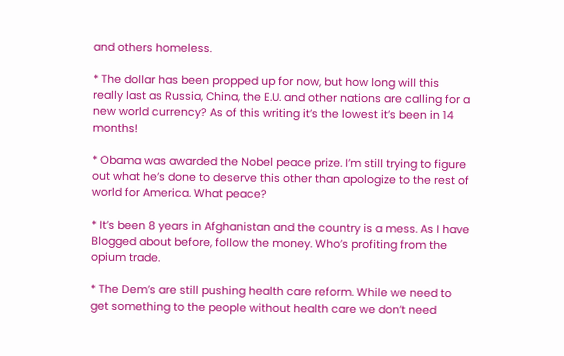and others homeless.

* The dollar has been propped up for now, but how long will this really last as Russia, China, the E.U. and other nations are calling for a new world currency? As of this writing it’s the lowest it’s been in 14 months!

* Obama was awarded the Nobel peace prize. I’m still trying to figure out what he’s done to deserve this other than apologize to the rest of world for America. What peace?

* It’s been 8 years in Afghanistan and the country is a mess. As I have Blogged about before, follow the money. Who’s profiting from the opium trade.

* The Dem’s are still pushing health care reform. While we need to get something to the people without health care we don’t need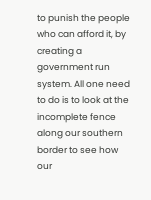to punish the people who can afford it, by creating a government run system. All one need to do is to look at the incomplete fence along our southern border to see how our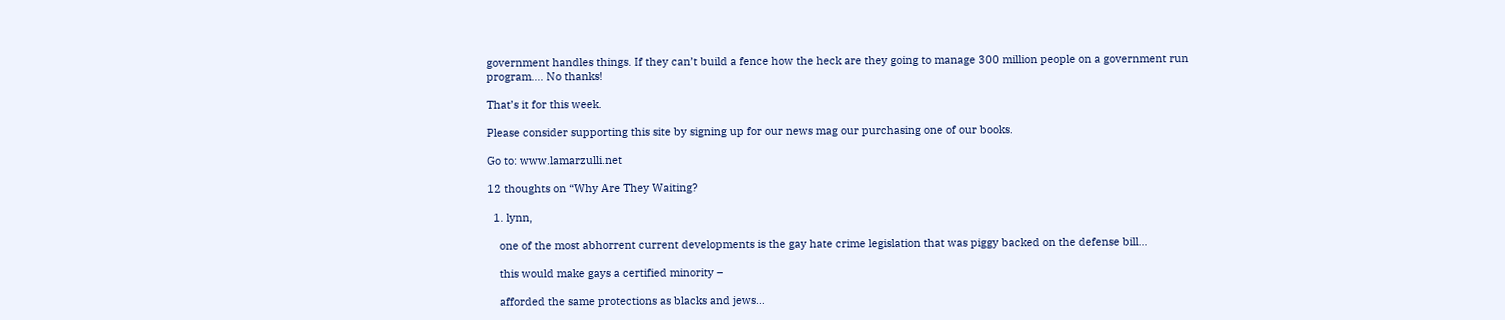government handles things. If they can’t build a fence how the heck are they going to manage 300 million people on a government run program…. No thanks!

That’s it for this week.

Please consider supporting this site by signing up for our news mag our purchasing one of our books.

Go to: www.lamarzulli.net

12 thoughts on “Why Are They Waiting?

  1. lynn,

    one of the most abhorrent current developments is the gay hate crime legislation that was piggy backed on the defense bill…

    this would make gays a certified minority –

    afforded the same protections as blacks and jews…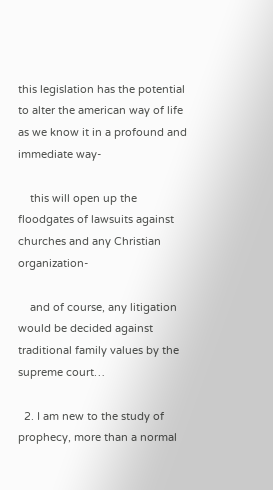this legislation has the potential to alter the american way of life as we know it in a profound and immediate way-

    this will open up the floodgates of lawsuits against churches and any Christian organization-

    and of course, any litigation would be decided against traditional family values by the supreme court…

  2. I am new to the study of prophecy, more than a normal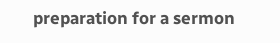preparation for a sermon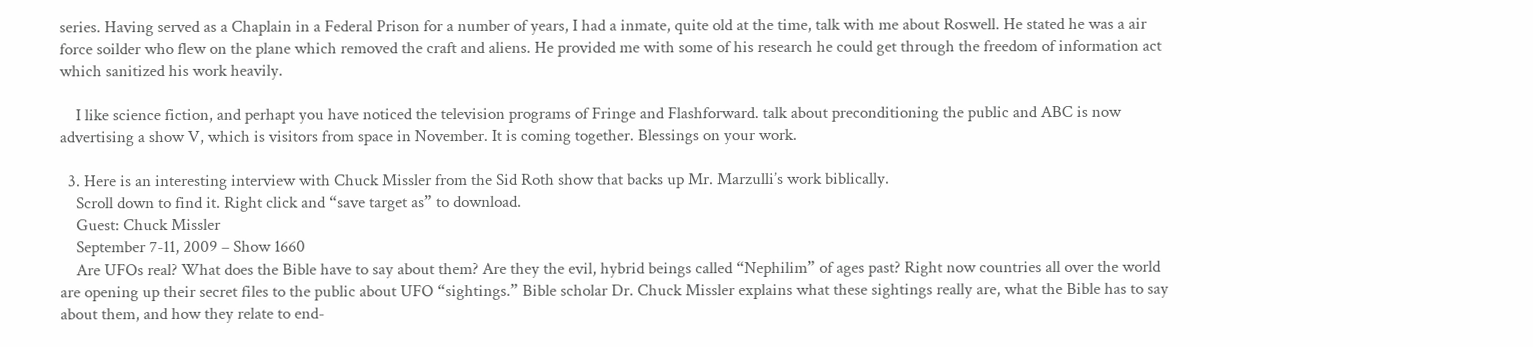series. Having served as a Chaplain in a Federal Prison for a number of years, I had a inmate, quite old at the time, talk with me about Roswell. He stated he was a air force soilder who flew on the plane which removed the craft and aliens. He provided me with some of his research he could get through the freedom of information act which sanitized his work heavily.

    I like science fiction, and perhapt you have noticed the television programs of Fringe and Flashforward. talk about preconditioning the public and ABC is now advertising a show V, which is visitors from space in November. It is coming together. Blessings on your work.

  3. Here is an interesting interview with Chuck Missler from the Sid Roth show that backs up Mr. Marzulli’s work biblically.
    Scroll down to find it. Right click and “save target as” to download.
    Guest: Chuck Missler
    September 7-11, 2009 – Show 1660
    Are UFOs real? What does the Bible have to say about them? Are they the evil, hybrid beings called “Nephilim” of ages past? Right now countries all over the world are opening up their secret files to the public about UFO “sightings.” Bible scholar Dr. Chuck Missler explains what these sightings really are, what the Bible has to say about them, and how they relate to end-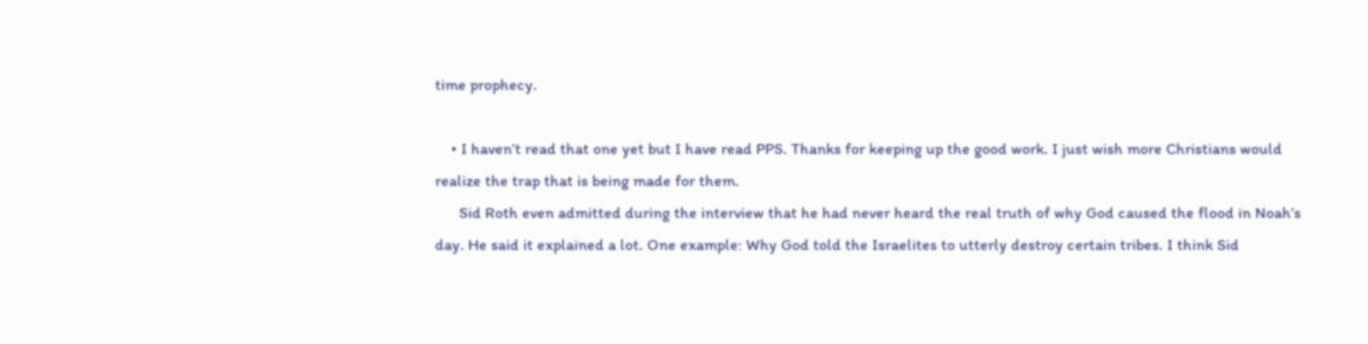time prophecy.

    • I haven’t read that one yet but I have read PPS. Thanks for keeping up the good work. I just wish more Christians would realize the trap that is being made for them.
      Sid Roth even admitted during the interview that he had never heard the real truth of why God caused the flood in Noah’s day. He said it explained a lot. One example: Why God told the Israelites to utterly destroy certain tribes. I think Sid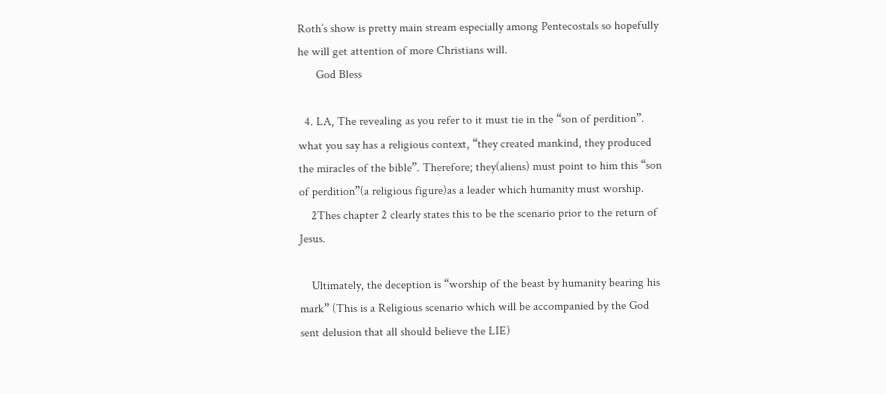Roth’s show is pretty main stream especially among Pentecostals so hopefully he will get attention of more Christians will.
      God Bless

  4. LA, The revealing as you refer to it must tie in the “son of perdition”. what you say has a religious context, “they created mankind, they produced the miracles of the bible”. Therefore; they(aliens) must point to him this “son of perdition”(a religious figure)as a leader which humanity must worship.
    2Thes chapter 2 clearly states this to be the scenario prior to the return of Jesus.

    Ultimately, the deception is “worship of the beast by humanity bearing his mark” (This is a Religious scenario which will be accompanied by the God sent delusion that all should believe the LIE)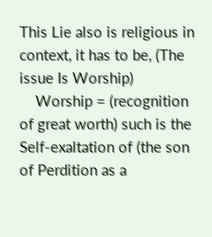This Lie also is religious in context, it has to be, (The issue Is Worship)
    Worship = (recognition of great worth) such is the Self-exaltation of (the son of Perdition as a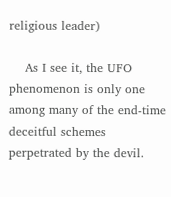religious leader)

    As I see it, the UFO phenomenon is only one among many of the end-time deceitful schemes perpetrated by the devil.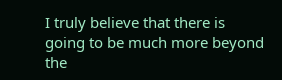I truly believe that there is going to be much more beyond the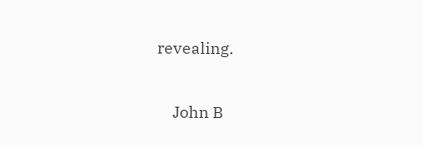revealing.

    John B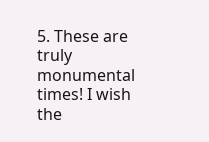5. These are truly monumental times! I wish the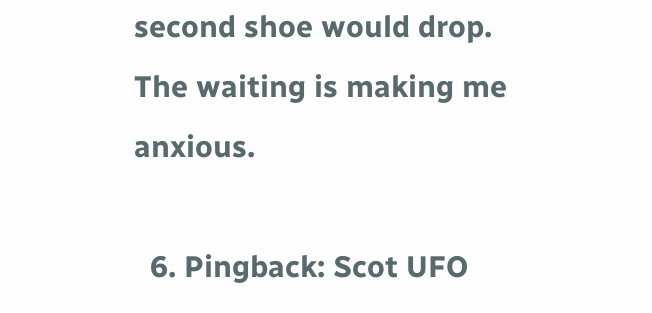second shoe would drop. The waiting is making me anxious.

  6. Pingback: Scot UFO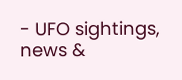- UFO sightings, news &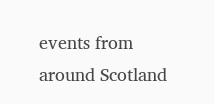events from around Scotland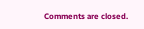Comments are closed.